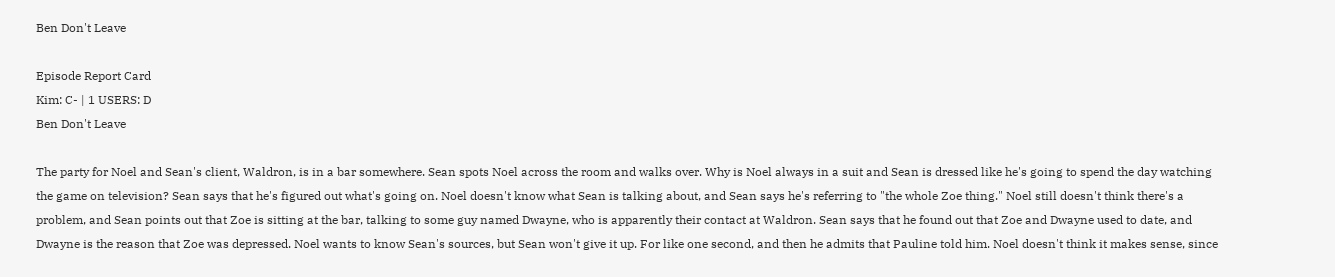Ben Don't Leave

Episode Report Card
Kim: C- | 1 USERS: D
Ben Don't Leave

The party for Noel and Sean's client, Waldron, is in a bar somewhere. Sean spots Noel across the room and walks over. Why is Noel always in a suit and Sean is dressed like he's going to spend the day watching the game on television? Sean says that he's figured out what's going on. Noel doesn't know what Sean is talking about, and Sean says he's referring to "the whole Zoe thing." Noel still doesn't think there's a problem, and Sean points out that Zoe is sitting at the bar, talking to some guy named Dwayne, who is apparently their contact at Waldron. Sean says that he found out that Zoe and Dwayne used to date, and Dwayne is the reason that Zoe was depressed. Noel wants to know Sean's sources, but Sean won't give it up. For like one second, and then he admits that Pauline told him. Noel doesn't think it makes sense, since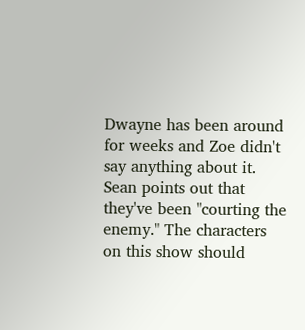Dwayne has been around for weeks and Zoe didn't say anything about it. Sean points out that they've been "courting the enemy." The characters on this show should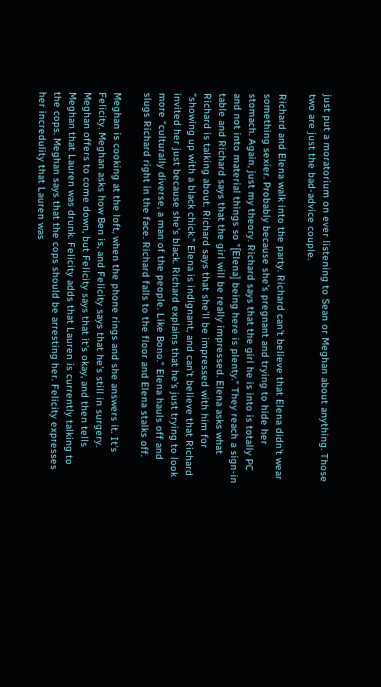just put a moratorium on ever listening to Sean or Meghan about anything. Those two are just the bad-advice couple.

Richard and Elena walk into the party. Richard can't believe that Elena didn't wear something sexier. Probably because she's pregnant and trying to hide her stomach. Again, just my theory. Richard says that the girl he is into is totally PC and not into material things so "[Elena] being here is plenty." They reach a sign-in table and Richard says that the girl will be really impressed. Elena asks what Richard is talking about. Richard says that she'll be impressed with him for "showing up with a black chick." Elena is indignant, and can't believe that Richard invited her just because she's black. Richard explains that he's just trying to look more "culturally diverse, a man of the people. Like Bono." Elena hauls off and slugs Richard right in the face. Richard falls to the floor and Elena stalks off.

Meghan is cooking at the loft, when the phone rings and she answers it. It's Felicity. Meghan asks how Ben is, and Felicity says that he's still in surgery. Meghan offers to come down, but Felicity says that it's okay, and then tells Meghan that Lauren was drunk. Felicity adds that Lauren is currently talking to the cops. Meghan says that the cops should be arresting her. Felicity expresses her incredulity that Lauren was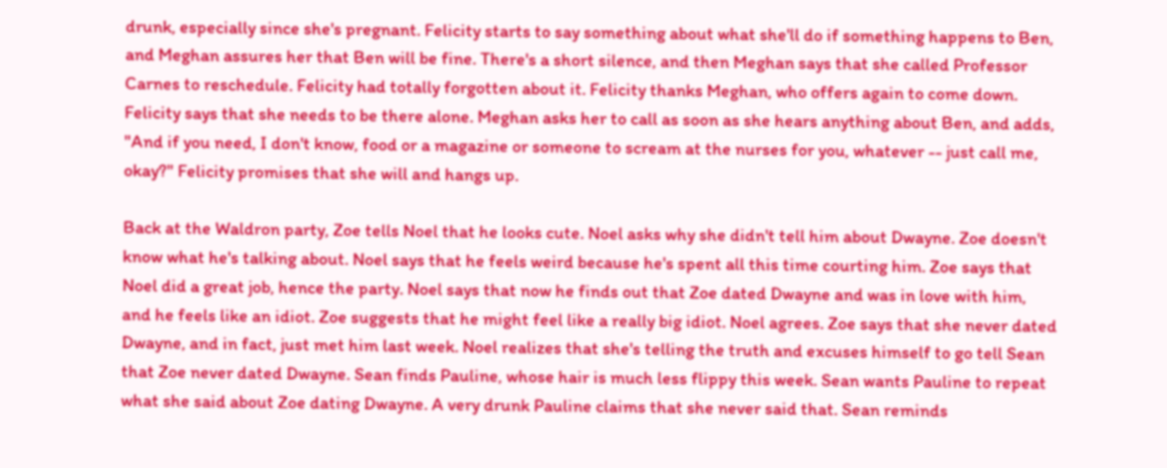drunk, especially since she's pregnant. Felicity starts to say something about what she'll do if something happens to Ben, and Meghan assures her that Ben will be fine. There's a short silence, and then Meghan says that she called Professor Carnes to reschedule. Felicity had totally forgotten about it. Felicity thanks Meghan, who offers again to come down. Felicity says that she needs to be there alone. Meghan asks her to call as soon as she hears anything about Ben, and adds, "And if you need, I don't know, food or a magazine or someone to scream at the nurses for you, whatever -- just call me, okay?" Felicity promises that she will and hangs up.

Back at the Waldron party, Zoe tells Noel that he looks cute. Noel asks why she didn't tell him about Dwayne. Zoe doesn't know what he's talking about. Noel says that he feels weird because he's spent all this time courting him. Zoe says that Noel did a great job, hence the party. Noel says that now he finds out that Zoe dated Dwayne and was in love with him, and he feels like an idiot. Zoe suggests that he might feel like a really big idiot. Noel agrees. Zoe says that she never dated Dwayne, and in fact, just met him last week. Noel realizes that she's telling the truth and excuses himself to go tell Sean that Zoe never dated Dwayne. Sean finds Pauline, whose hair is much less flippy this week. Sean wants Pauline to repeat what she said about Zoe dating Dwayne. A very drunk Pauline claims that she never said that. Sean reminds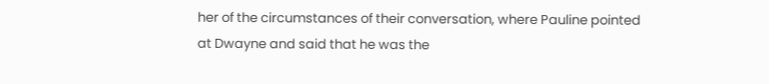her of the circumstances of their conversation, where Pauline pointed at Dwayne and said that he was the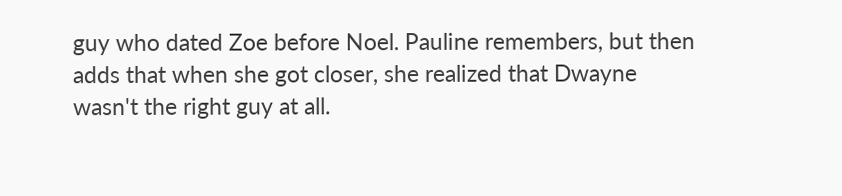guy who dated Zoe before Noel. Pauline remembers, but then adds that when she got closer, she realized that Dwayne wasn't the right guy at all.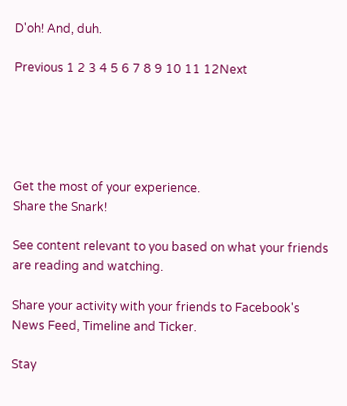D'oh! And, duh.

Previous 1 2 3 4 5 6 7 8 9 10 11 12Next





Get the most of your experience.
Share the Snark!

See content relevant to you based on what your friends are reading and watching.

Share your activity with your friends to Facebook's News Feed, Timeline and Ticker.

Stay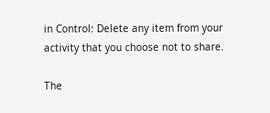in Control: Delete any item from your activity that you choose not to share.

The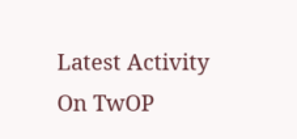Latest Activity On TwOP